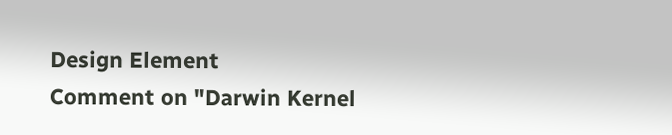Design Element
Comment on "Darwin Kernel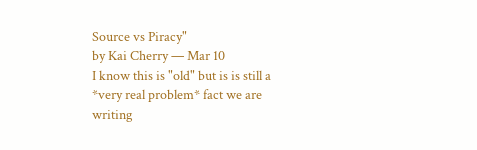Source vs Piracy"
by Kai Cherry — Mar 10
I know this is "old" but is is still a *very real problem* fact we are writing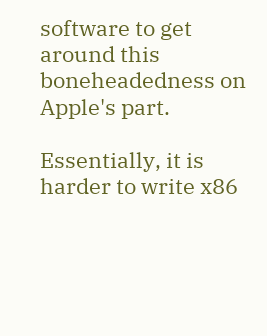software to get around this boneheadedness on Apple's part.

Essentially, it is harder to write x86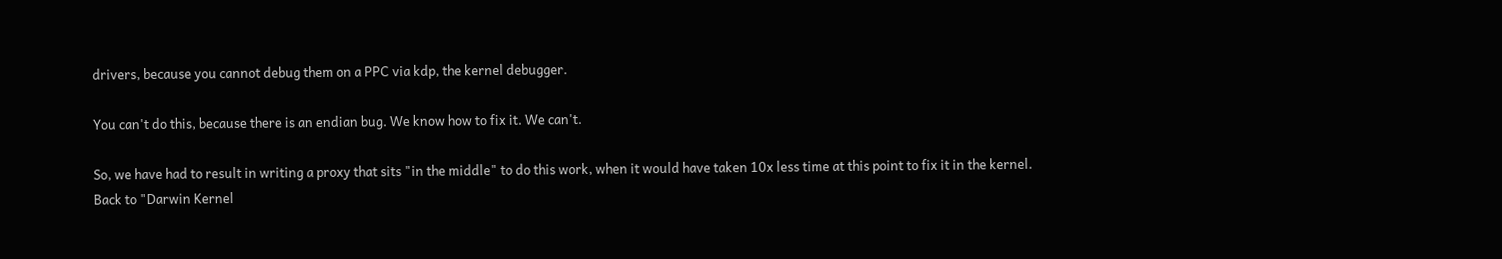drivers, because you cannot debug them on a PPC via kdp, the kernel debugger.

You can't do this, because there is an endian bug. We know how to fix it. We can't.

So, we have had to result in writing a proxy that sits "in the middle" to do this work, when it would have taken 10x less time at this point to fix it in the kernel.
Back to "Darwin Kernel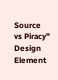Source vs Piracy"
Design Element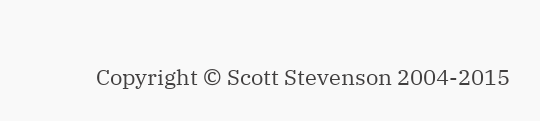Copyright © Scott Stevenson 2004-2015